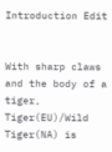Introduction Edit


With sharp claws and the body of a tiger, Tiger(EU)/Wild Tiger(NA) is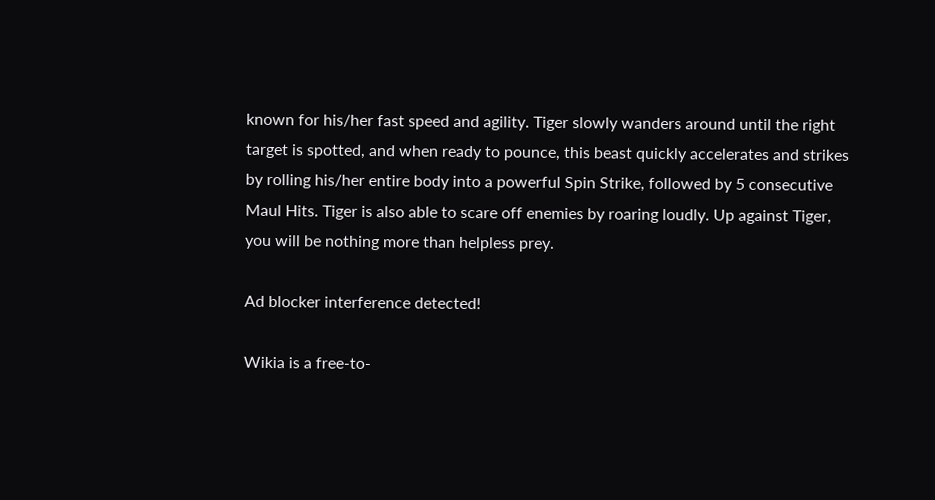known for his/her fast speed and agility. Tiger slowly wanders around until the right target is spotted, and when ready to pounce, this beast quickly accelerates and strikes by rolling his/her entire body into a powerful Spin Strike, followed by 5 consecutive Maul Hits. Tiger is also able to scare off enemies by roaring loudly. Up against Tiger, you will be nothing more than helpless prey.

Ad blocker interference detected!

Wikia is a free-to-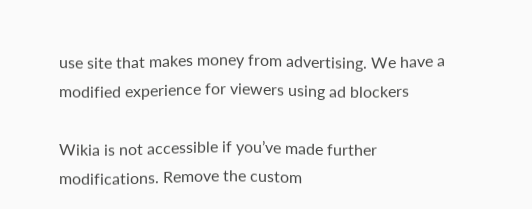use site that makes money from advertising. We have a modified experience for viewers using ad blockers

Wikia is not accessible if you’ve made further modifications. Remove the custom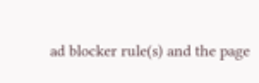ad blocker rule(s) and the page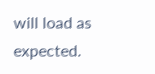will load as expected.